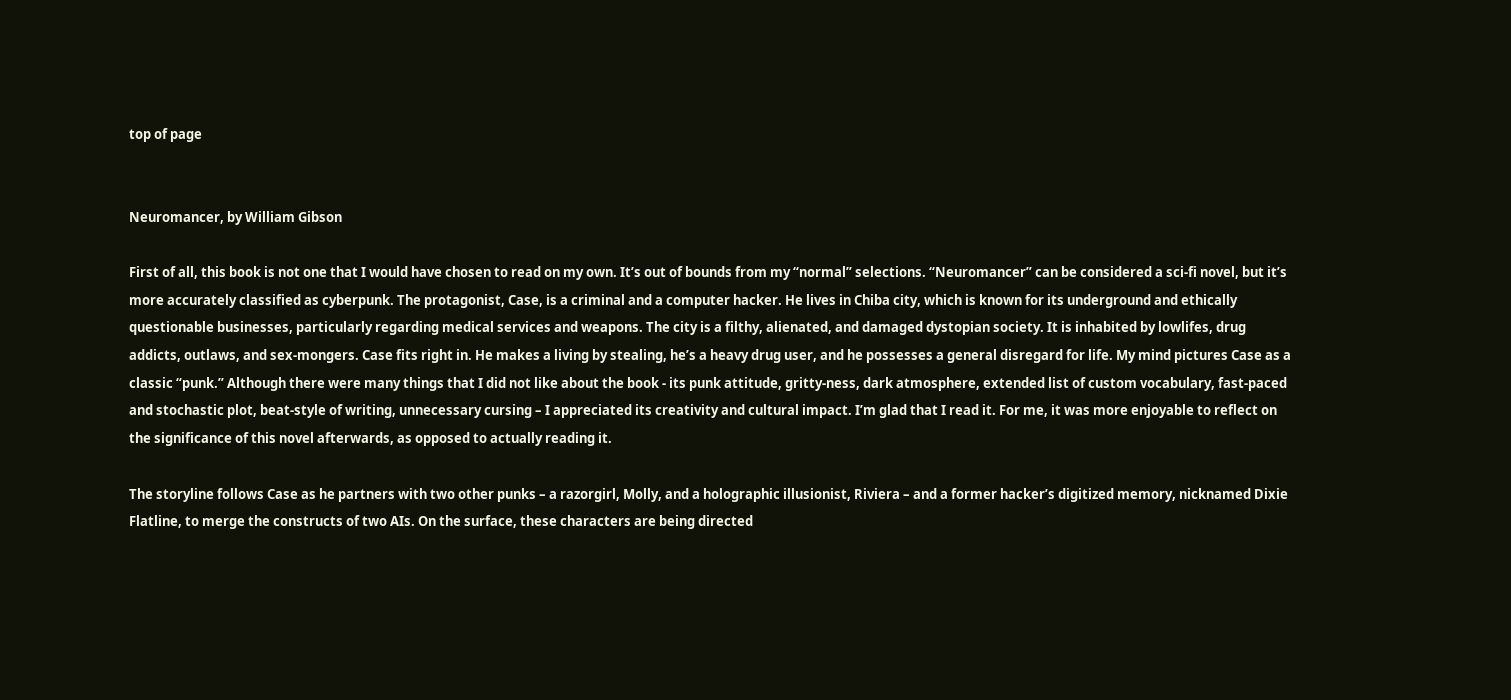top of page


Neuromancer, by William Gibson

First of all, this book is not one that I would have chosen to read on my own. It’s out of bounds from my “normal” selections. “Neuromancer” can be considered a sci-fi novel, but it’s more accurately classified as cyberpunk. The protagonist, Case, is a criminal and a computer hacker. He lives in Chiba city, which is known for its underground and ethically questionable businesses, particularly regarding medical services and weapons. The city is a filthy, alienated, and damaged dystopian society. It is inhabited by lowlifes, drug addicts, outlaws, and sex-mongers. Case fits right in. He makes a living by stealing, he’s a heavy drug user, and he possesses a general disregard for life. My mind pictures Case as a classic “punk.” Although there were many things that I did not like about the book - its punk attitude, gritty-ness, dark atmosphere, extended list of custom vocabulary, fast-paced and stochastic plot, beat-style of writing, unnecessary cursing – I appreciated its creativity and cultural impact. I’m glad that I read it. For me, it was more enjoyable to reflect on the significance of this novel afterwards, as opposed to actually reading it.

The storyline follows Case as he partners with two other punks – a razorgirl, Molly, and a holographic illusionist, Riviera – and a former hacker’s digitized memory, nicknamed Dixie Flatline, to merge the constructs of two AIs. On the surface, these characters are being directed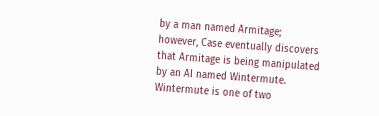by a man named Armitage; however, Case eventually discovers that Armitage is being manipulated by an AI named Wintermute. Wintermute is one of two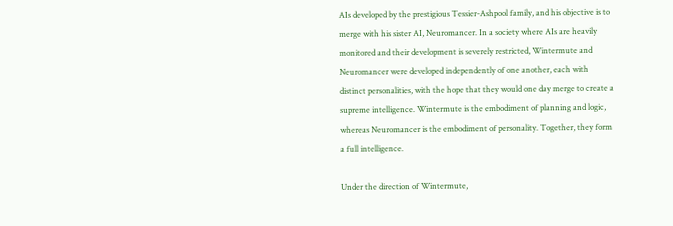AIs developed by the prestigious Tessier-Ashpool family, and his objective is to merge with his sister AI, Neuromancer. In a society where AIs are heavily monitored and their development is severely restricted, Wintermute and Neuromancer were developed independently of one another, each with distinct personalities, with the hope that they would one day merge to create a supreme intelligence. Wintermute is the embodiment of planning and logic, whereas Neuromancer is the embodiment of personality. Together, they form a full intelligence.

Under the direction of Wintermute,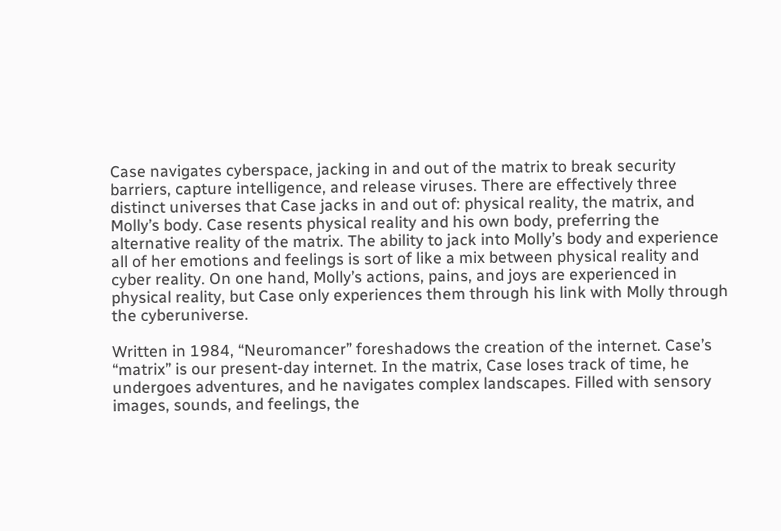Case navigates cyberspace, jacking in and out of the matrix to break security barriers, capture intelligence, and release viruses. There are effectively three distinct universes that Case jacks in and out of: physical reality, the matrix, and Molly’s body. Case resents physical reality and his own body, preferring the alternative reality of the matrix. The ability to jack into Molly’s body and experience all of her emotions and feelings is sort of like a mix between physical reality and cyber reality. On one hand, Molly’s actions, pains, and joys are experienced in physical reality, but Case only experiences them through his link with Molly through the cyberuniverse.

Written in 1984, “Neuromancer” foreshadows the creation of the internet. Case’s “matrix” is our present-day internet. In the matrix, Case loses track of time, he undergoes adventures, and he navigates complex landscapes. Filled with sensory images, sounds, and feelings, the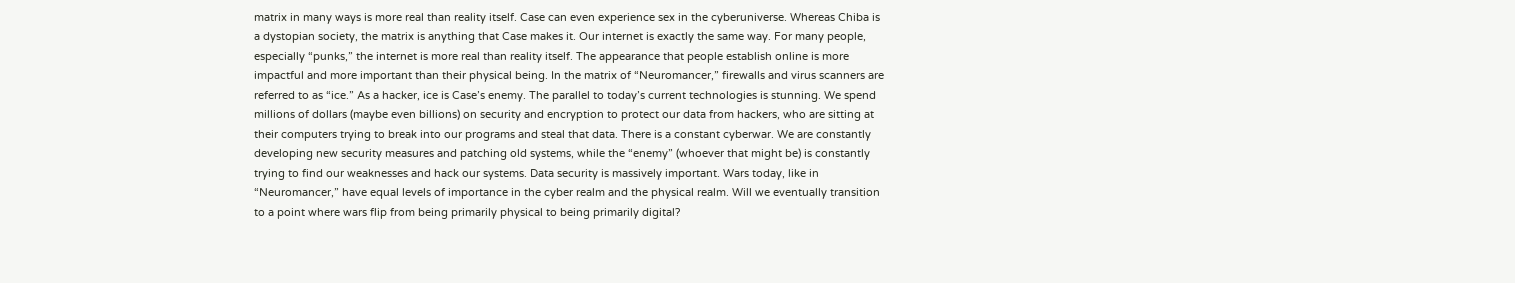matrix in many ways is more real than reality itself. Case can even experience sex in the cyberuniverse. Whereas Chiba is a dystopian society, the matrix is anything that Case makes it. Our internet is exactly the same way. For many people, especially “punks,” the internet is more real than reality itself. The appearance that people establish online is more impactful and more important than their physical being. In the matrix of “Neuromancer,” firewalls and virus scanners are referred to as “ice.” As a hacker, ice is Case’s enemy. The parallel to today’s current technologies is stunning. We spend millions of dollars (maybe even billions) on security and encryption to protect our data from hackers, who are sitting at their computers trying to break into our programs and steal that data. There is a constant cyberwar. We are constantly developing new security measures and patching old systems, while the “enemy” (whoever that might be) is constantly trying to find our weaknesses and hack our systems. Data security is massively important. Wars today, like in “Neuromancer,” have equal levels of importance in the cyber realm and the physical realm. Will we eventually transition to a point where wars flip from being primarily physical to being primarily digital?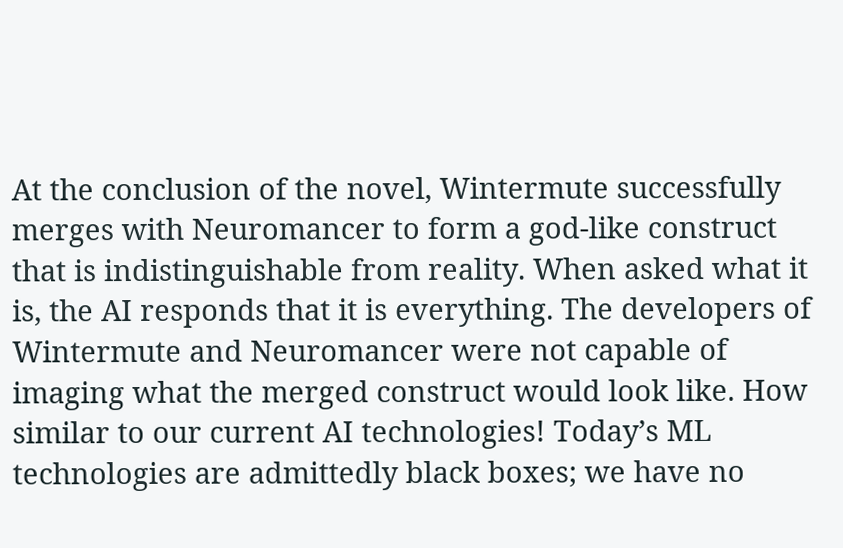At the conclusion of the novel, Wintermute successfully merges with Neuromancer to form a god-like construct that is indistinguishable from reality. When asked what it is, the AI responds that it is everything. The developers of Wintermute and Neuromancer were not capable of imaging what the merged construct would look like. How similar to our current AI technologies! Today’s ML technologies are admittedly black boxes; we have no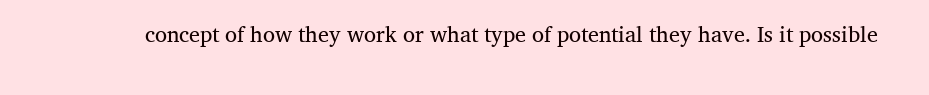concept of how they work or what type of potential they have. Is it possible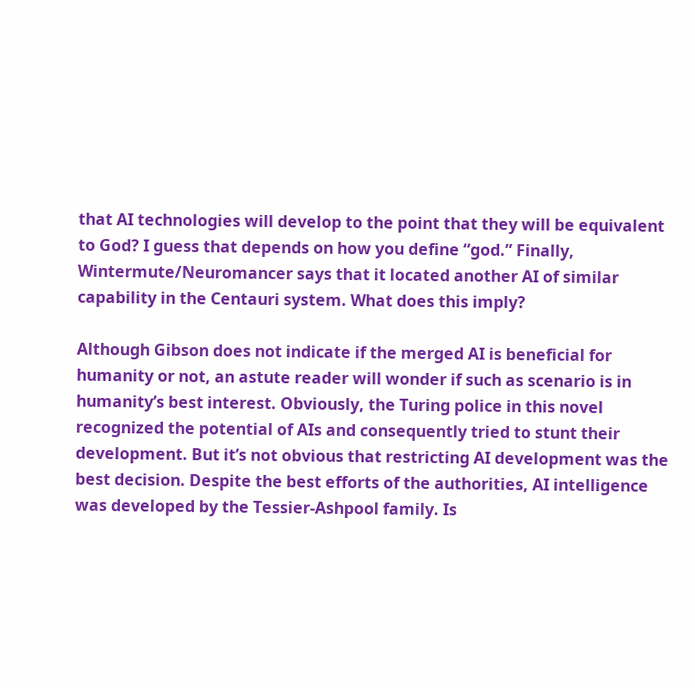that AI technologies will develop to the point that they will be equivalent to God? I guess that depends on how you define “god.” Finally, Wintermute/Neuromancer says that it located another AI of similar capability in the Centauri system. What does this imply?

Although Gibson does not indicate if the merged AI is beneficial for humanity or not, an astute reader will wonder if such as scenario is in humanity’s best interest. Obviously, the Turing police in this novel recognized the potential of AIs and consequently tried to stunt their development. But it’s not obvious that restricting AI development was the best decision. Despite the best efforts of the authorities, AI intelligence was developed by the Tessier-Ashpool family. Is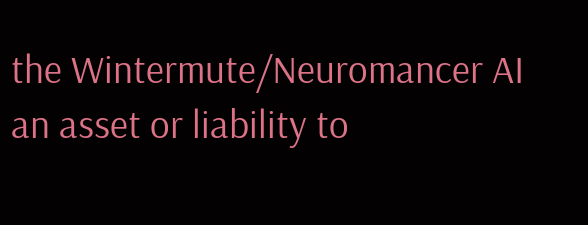the Wintermute/Neuromancer AI an asset or liability to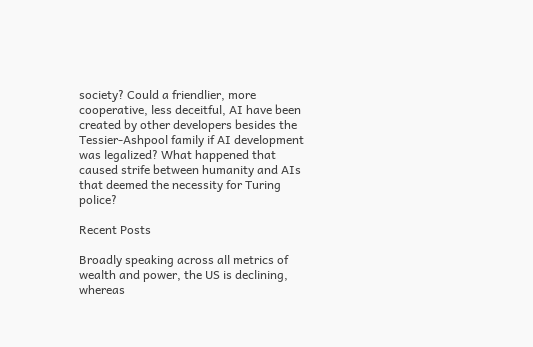society? Could a friendlier, more cooperative, less deceitful, AI have been created by other developers besides the Tessier-Ashpool family if AI development was legalized? What happened that caused strife between humanity and AIs that deemed the necessity for Turing police?

Recent Posts

Broadly speaking across all metrics of wealth and power, the US is declining, whereas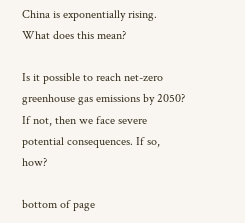China is exponentially rising. What does this mean?

Is it possible to reach net-zero greenhouse gas emissions by 2050? If not, then we face severe potential consequences. If so, how?

bottom of page